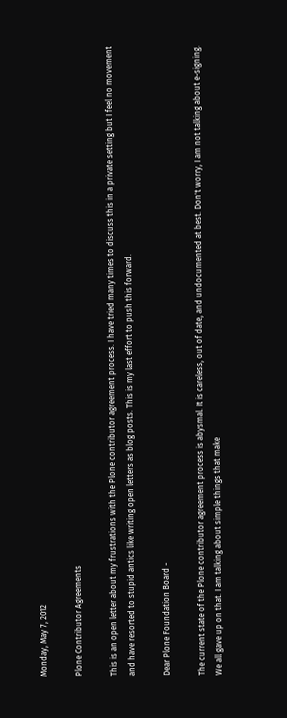Monday, May 7, 2012

Plone Contributor Agreements

This is an open letter about my frustrations with the Plone contributor agreement process. I have tried many times to discuss this in a private setting but I feel no movement and have resorted to stupid antics like writing open letters as blog posts. This is my last effort to push this forward.

Dear Plone Foundation Board -

The current state of the Plone contributor agreement process is abysmal. It is careless, out of date, and undocumented at best. Don't worry, I am not talking about e-signing. We all gave up on that. I am talking about simple things that make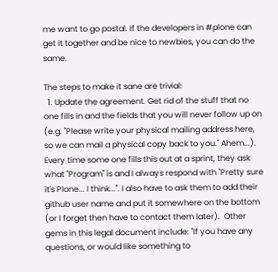me want to go postal. If the developers in #plone can get it together and be nice to newbies, you can do the same.

The steps to make it sane are trivial:
  1. Update the agreement. Get rid of the stuff that no one fills in and the fields that you will never follow up on (e.g. "Please write your physical mailing address here, so we can mail a physical copy back to you." Ahem...). Every time some one fills this out at a sprint, they ask what "Program" is and I always respond with "Pretty sure it's Plone... I think...". I also have to ask them to add their github user name and put it somewhere on the bottom (or I forget then have to contact them later).  Other gems in this legal document include: "If you have any questions, or would like something to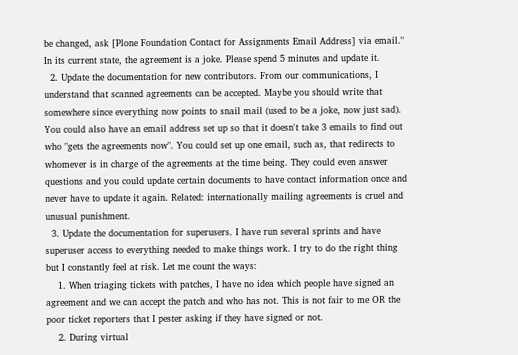be changed, ask [Plone Foundation Contact for Assignments Email Address] via email." In its current state, the agreement is a joke. Please spend 5 minutes and update it.
  2. Update the documentation for new contributors. From our communications, I understand that scanned agreements can be accepted. Maybe you should write that somewhere since everything now points to snail mail (used to be a joke, now just sad). You could also have an email address set up so that it doesn't take 3 emails to find out who "gets the agreements now". You could set up one email, such as, that redirects to whomever is in charge of the agreements at the time being. They could even answer questions and you could update certain documents to have contact information once and never have to update it again. Related: internationally mailing agreements is cruel and unusual punishment.
  3. Update the documentation for superusers. I have run several sprints and have superuser access to everything needed to make things work. I try to do the right thing but I constantly feel at risk. Let me count the ways:
    1. When triaging tickets with patches, I have no idea which people have signed an agreement and we can accept the patch and who has not. This is not fair to me OR the poor ticket reporters that I pester asking if they have signed or not.
    2. During virtual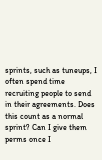sprints, such as tuneups, I often spend time recruiting people to send in their agreements. Does this count as a normal sprint? Can I give them perms once I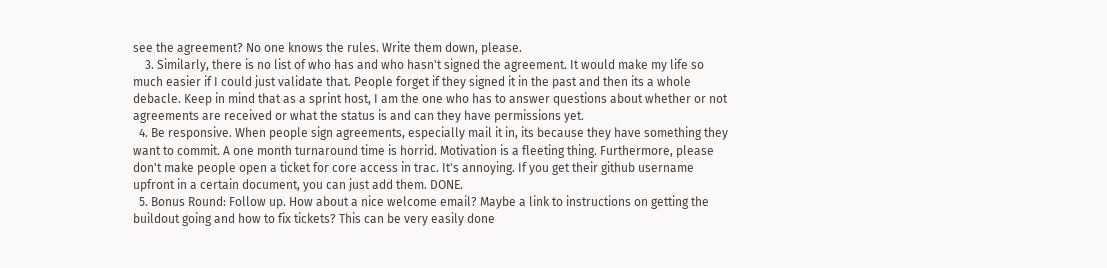see the agreement? No one knows the rules. Write them down, please.
    3. Similarly, there is no list of who has and who hasn't signed the agreement. It would make my life so much easier if I could just validate that. People forget if they signed it in the past and then its a whole debacle. Keep in mind that as a sprint host, I am the one who has to answer questions about whether or not agreements are received or what the status is and can they have permissions yet.
  4. Be responsive. When people sign agreements, especially mail it in, its because they have something they want to commit. A one month turnaround time is horrid. Motivation is a fleeting thing. Furthermore, please don't make people open a ticket for core access in trac. It's annoying. If you get their github username upfront in a certain document, you can just add them. DONE.
  5. Bonus Round: Follow up. How about a nice welcome email? Maybe a link to instructions on getting the buildout going and how to fix tickets? This can be very easily done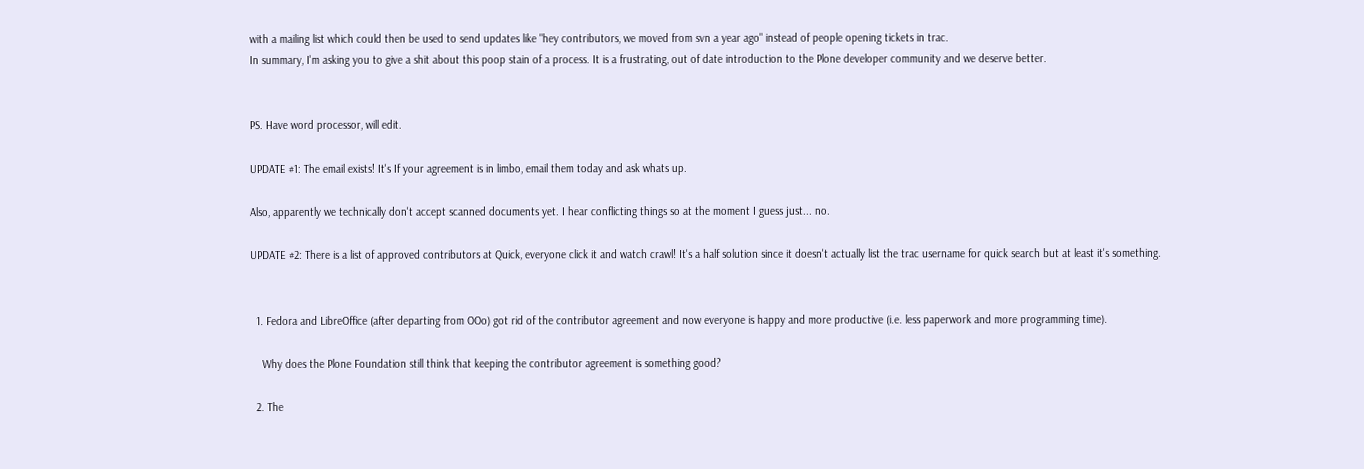with a mailing list which could then be used to send updates like "hey contributors, we moved from svn a year ago" instead of people opening tickets in trac.
In summary, I'm asking you to give a shit about this poop stain of a process. It is a frustrating, out of date introduction to the Plone developer community and we deserve better.


PS. Have word processor, will edit.

UPDATE #1: The email exists! It's If your agreement is in limbo, email them today and ask whats up.

Also, apparently we technically don't accept scanned documents yet. I hear conflicting things so at the moment I guess just... no.

UPDATE #2: There is a list of approved contributors at Quick, everyone click it and watch crawl! It's a half solution since it doesn't actually list the trac username for quick search but at least it's something.


  1. Fedora and LibreOffice (after departing from OOo) got rid of the contributor agreement and now everyone is happy and more productive (i.e. less paperwork and more programming time).

    Why does the Plone Foundation still think that keeping the contributor agreement is something good?

  2. The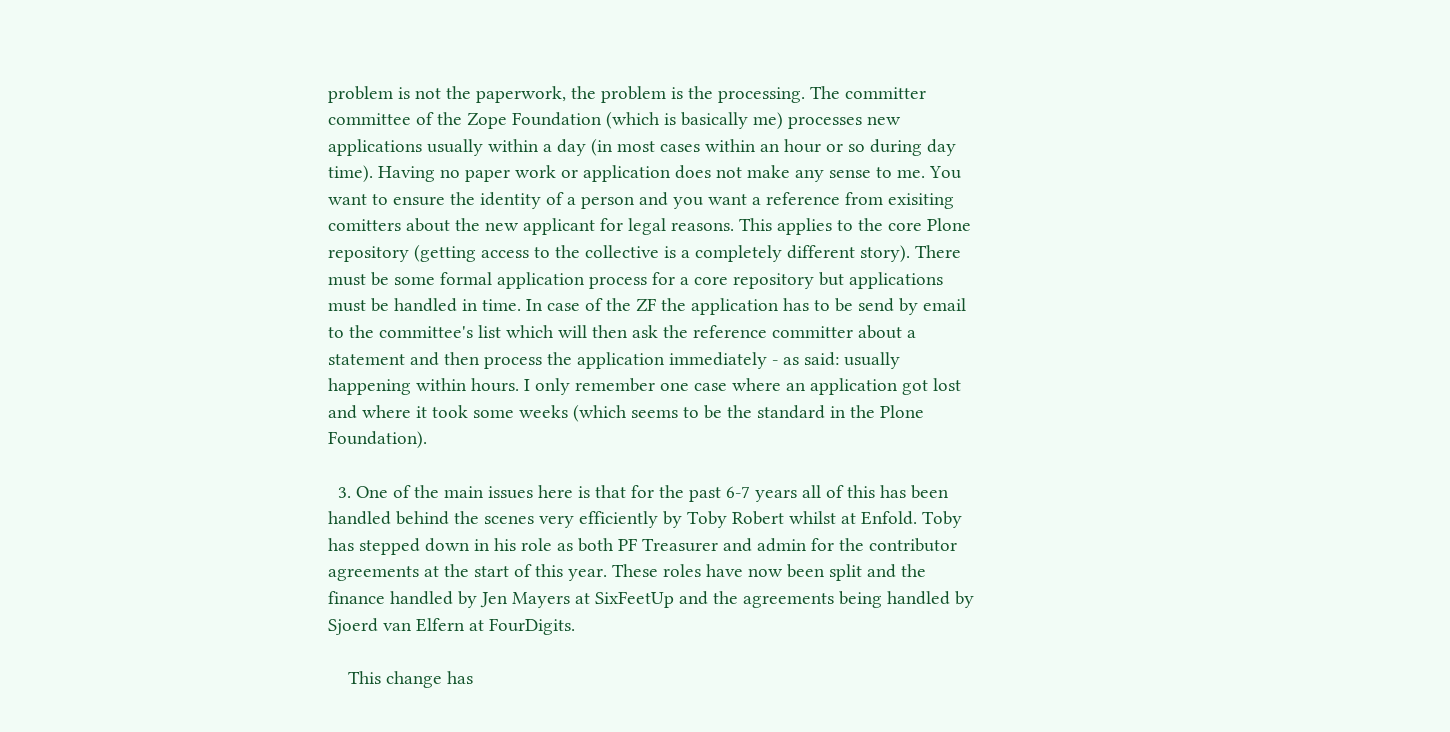problem is not the paperwork, the problem is the processing. The committer committee of the Zope Foundation (which is basically me) processes new applications usually within a day (in most cases within an hour or so during day time). Having no paper work or application does not make any sense to me. You want to ensure the identity of a person and you want a reference from exisiting comitters about the new applicant for legal reasons. This applies to the core Plone repository (getting access to the collective is a completely different story). There must be some formal application process for a core repository but applications must be handled in time. In case of the ZF the application has to be send by email to the committee's list which will then ask the reference committer about a statement and then process the application immediately - as said: usually happening within hours. I only remember one case where an application got lost and where it took some weeks (which seems to be the standard in the Plone Foundation).

  3. One of the main issues here is that for the past 6-7 years all of this has been handled behind the scenes very efficiently by Toby Robert whilst at Enfold. Toby has stepped down in his role as both PF Treasurer and admin for the contributor agreements at the start of this year. These roles have now been split and the finance handled by Jen Mayers at SixFeetUp and the agreements being handled by Sjoerd van Elfern at FourDigits.

    This change has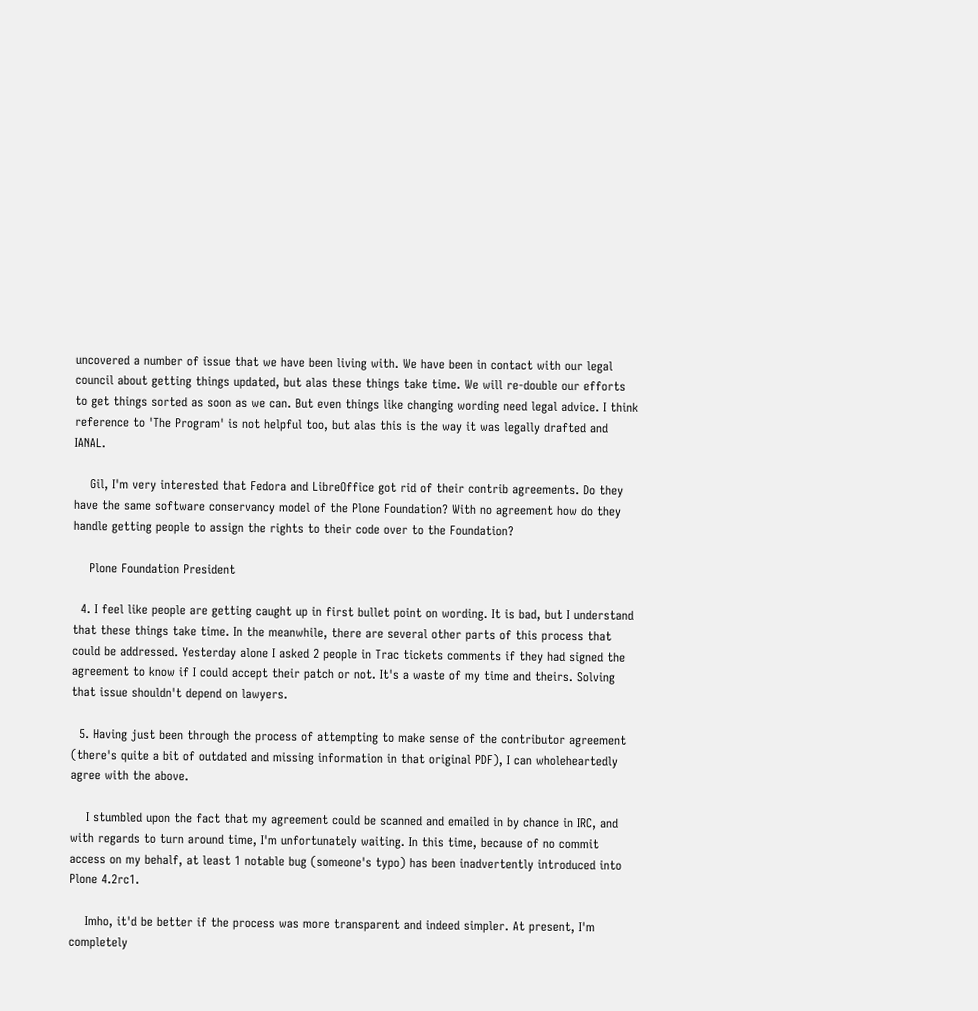uncovered a number of issue that we have been living with. We have been in contact with our legal council about getting things updated, but alas these things take time. We will re-double our efforts to get things sorted as soon as we can. But even things like changing wording need legal advice. I think reference to 'The Program' is not helpful too, but alas this is the way it was legally drafted and IANAL.

    Gil, I'm very interested that Fedora and LibreOffice got rid of their contrib agreements. Do they have the same software conservancy model of the Plone Foundation? With no agreement how do they handle getting people to assign the rights to their code over to the Foundation?

    Plone Foundation President

  4. I feel like people are getting caught up in first bullet point on wording. It is bad, but I understand that these things take time. In the meanwhile, there are several other parts of this process that could be addressed. Yesterday alone I asked 2 people in Trac tickets comments if they had signed the agreement to know if I could accept their patch or not. It's a waste of my time and theirs. Solving that issue shouldn't depend on lawyers.

  5. Having just been through the process of attempting to make sense of the contributor agreement (there's quite a bit of outdated and missing information in that original PDF), I can wholeheartedly agree with the above.

    I stumbled upon the fact that my agreement could be scanned and emailed in by chance in IRC, and with regards to turn around time, I'm unfortunately waiting. In this time, because of no commit access on my behalf, at least 1 notable bug (someone's typo) has been inadvertently introduced into Plone 4.2rc1.

    Imho, it'd be better if the process was more transparent and indeed simpler. At present, I'm completely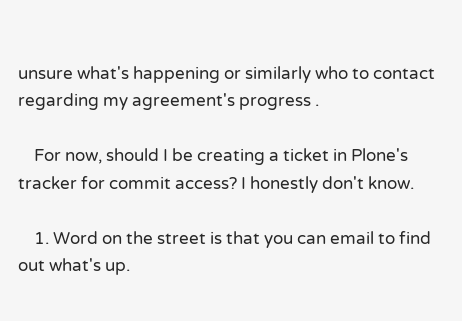unsure what's happening or similarly who to contact regarding my agreement's progress .

    For now, should I be creating a ticket in Plone's tracker for commit access? I honestly don't know.

    1. Word on the street is that you can email to find out what's up.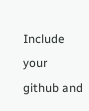Include your github and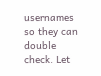usernames so they can double check. Let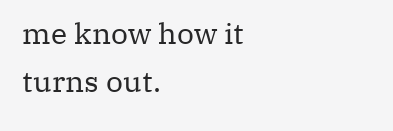me know how it turns out.